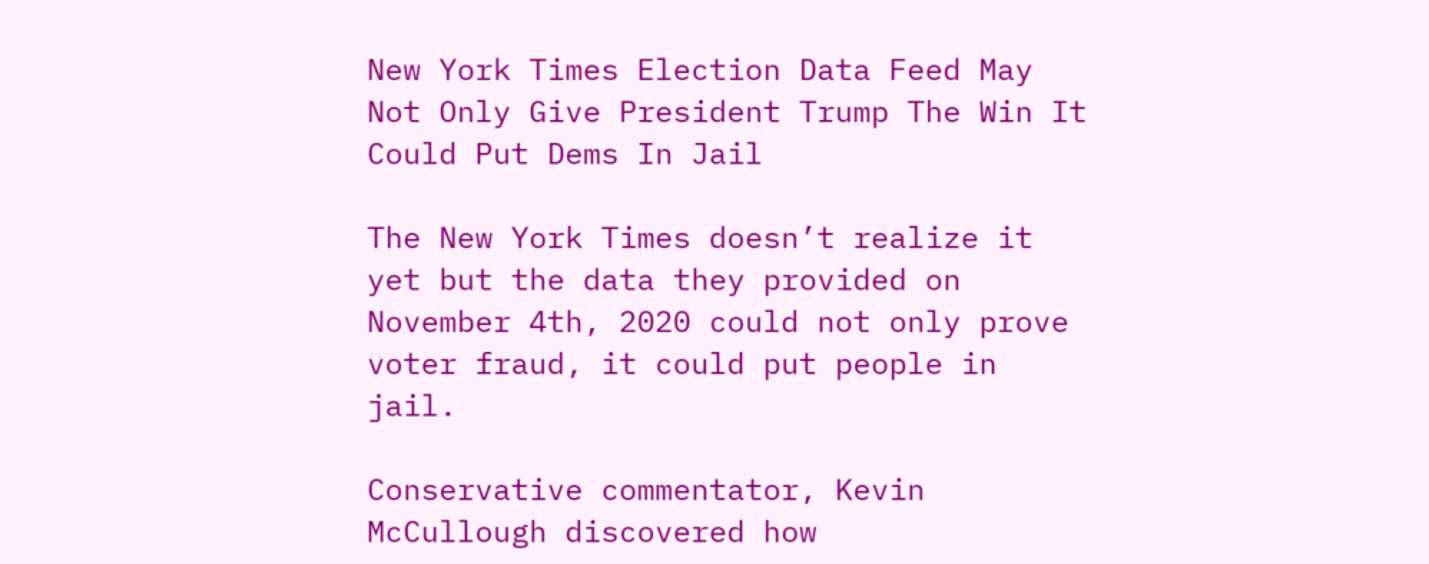New York Times Election Data Feed May Not Only Give President Trump The Win It Could Put Dems In Jail

The New York Times doesn’t realize it yet but the data they provided on November 4th, 2020 could not only prove voter fraud, it could put people in jail.

Conservative commentator, Kevin McCullough discovered how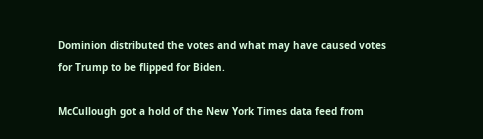Dominion distributed the votes and what may have caused votes for Trump to be flipped for Biden.

McCullough got a hold of the New York Times data feed from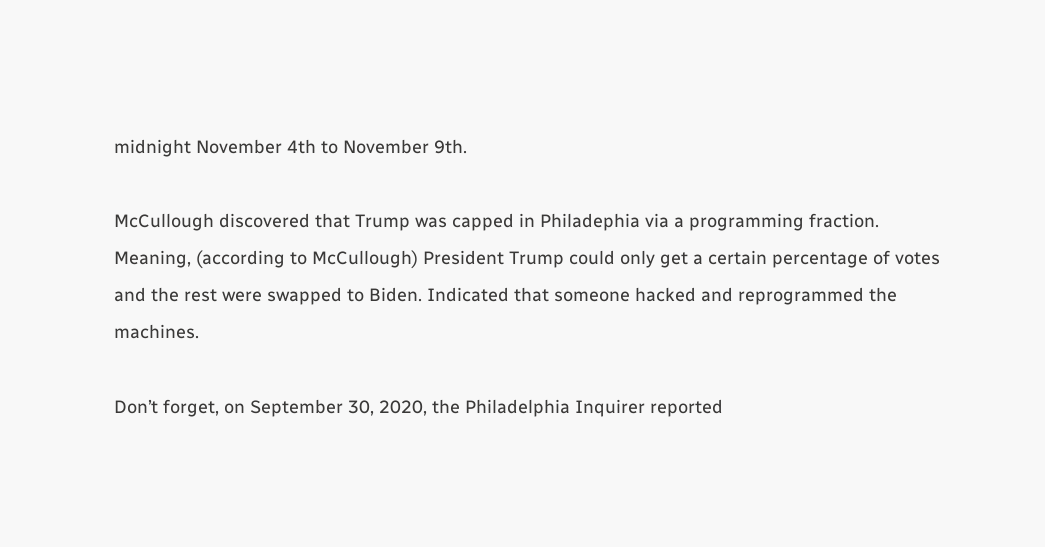midnight November 4th to November 9th.

McCullough discovered that Trump was capped in Philadephia via a programming fraction. Meaning, (according to McCullough) President Trump could only get a certain percentage of votes and the rest were swapped to Biden. Indicated that someone hacked and reprogrammed the machines.

Don’t forget, on September 30, 2020, the Philadelphia Inquirer reported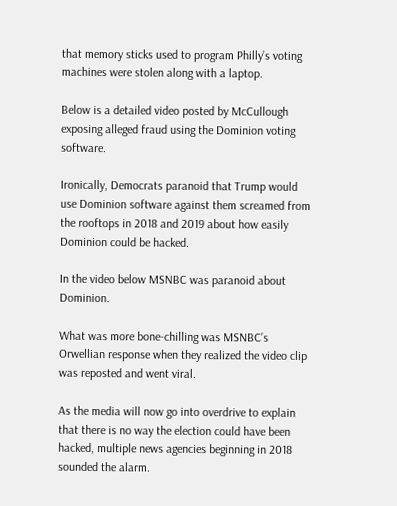that memory sticks used to program Philly’s voting machines were stolen along with a laptop.

Below is a detailed video posted by McCullough exposing alleged fraud using the Dominion voting software.

Ironically, Democrats paranoid that Trump would use Dominion software against them screamed from the rooftops in 2018 and 2019 about how easily Dominion could be hacked.

In the video below MSNBC was paranoid about Dominion.

What was more bone-chilling was MSNBC’s Orwellian response when they realized the video clip was reposted and went viral.

As the media will now go into overdrive to explain that there is no way the election could have been hacked, multiple news agencies beginning in 2018 sounded the alarm.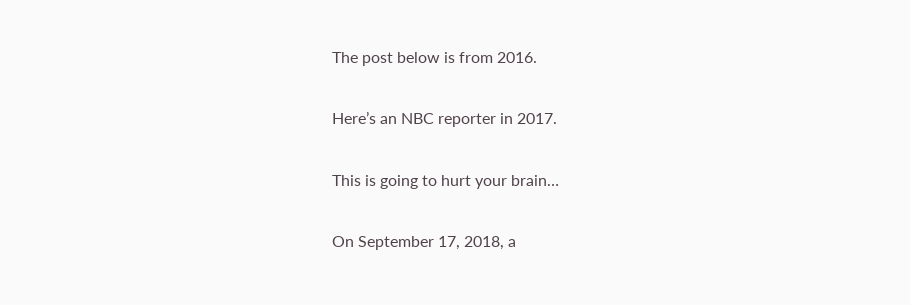The post below is from 2016.

Here’s an NBC reporter in 2017.

This is going to hurt your brain…

On September 17, 2018, a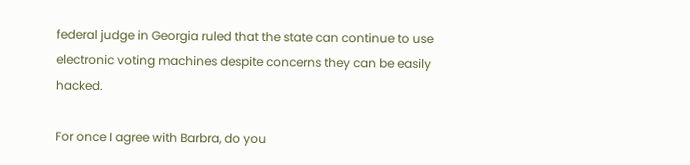federal judge in Georgia ruled that the state can continue to use electronic voting machines despite concerns they can be easily hacked.

For once I agree with Barbra, do you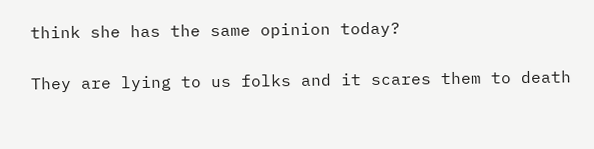think she has the same opinion today?

They are lying to us folks and it scares them to death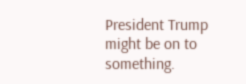President Trump might be on to something.